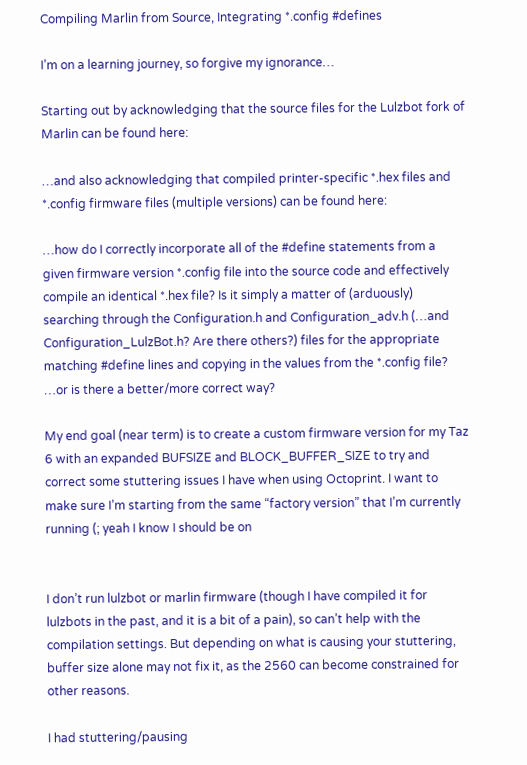Compiling Marlin from Source, Integrating *.config #defines

I’m on a learning journey, so forgive my ignorance…

Starting out by acknowledging that the source files for the Lulzbot fork of Marlin can be found here:

…and also acknowledging that compiled printer-specific *.hex files and *.config firmware files (multiple versions) can be found here:

…how do I correctly incorporate all of the #define statements from a given firmware version *.config file into the source code and effectively compile an identical *.hex file? Is it simply a matter of (arduously) searching through the Configuration.h and Configuration_adv.h (…and Configuration_LulzBot.h? Are there others?) files for the appropriate matching #define lines and copying in the values from the *.config file? …or is there a better/more correct way?

My end goal (near term) is to create a custom firmware version for my Taz 6 with an expanded BUFSIZE and BLOCK_BUFFER_SIZE to try and correct some stuttering issues I have when using Octoprint. I want to make sure I’m starting from the same “factory version” that I’m currently running (; yeah I know I should be on


I don’t run lulzbot or marlin firmware (though I have compiled it for lulzbots in the past, and it is a bit of a pain), so can’t help with the compilation settings. But depending on what is causing your stuttering, buffer size alone may not fix it, as the 2560 can become constrained for other reasons.

I had stuttering/pausing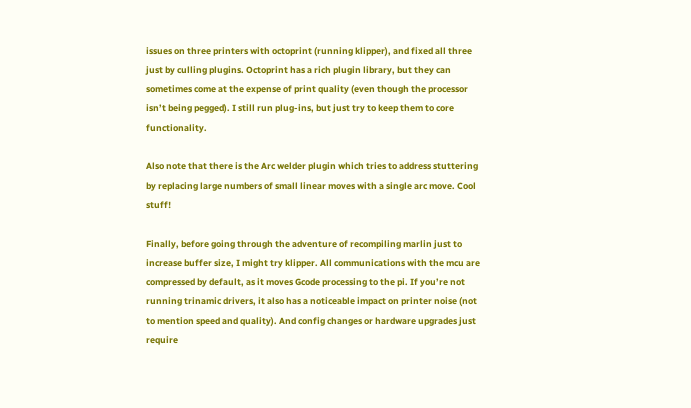issues on three printers with octoprint (running klipper), and fixed all three just by culling plugins. Octoprint has a rich plugin library, but they can sometimes come at the expense of print quality (even though the processor isn’t being pegged). I still run plug-ins, but just try to keep them to core functionality.

Also note that there is the Arc welder plugin which tries to address stuttering by replacing large numbers of small linear moves with a single arc move. Cool stuff!

Finally, before going through the adventure of recompiling marlin just to increase buffer size, I might try klipper. All communications with the mcu are compressed by default, as it moves Gcode processing to the pi. If you’re not running trinamic drivers, it also has a noticeable impact on printer noise (not to mention speed and quality). And config changes or hardware upgrades just require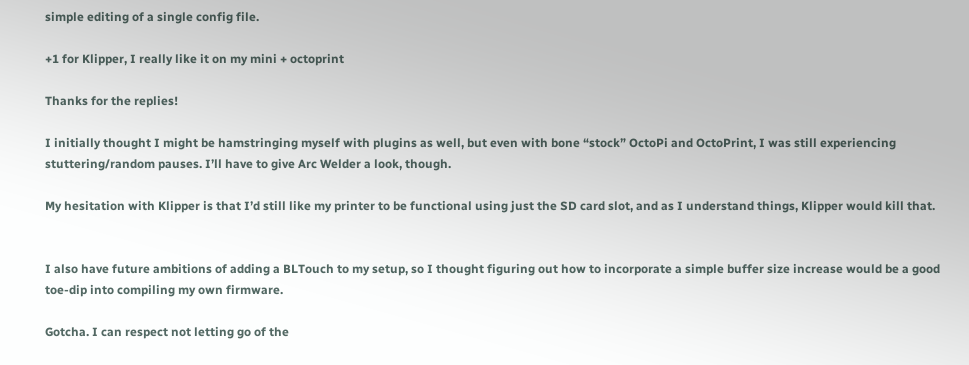simple editing of a single config file.

+1 for Klipper, I really like it on my mini + octoprint

Thanks for the replies!

I initially thought I might be hamstringing myself with plugins as well, but even with bone “stock” OctoPi and OctoPrint, I was still experiencing stuttering/random pauses. I’ll have to give Arc Welder a look, though.

My hesitation with Klipper is that I’d still like my printer to be functional using just the SD card slot, and as I understand things, Klipper would kill that.


I also have future ambitions of adding a BLTouch to my setup, so I thought figuring out how to incorporate a simple buffer size increase would be a good toe-dip into compiling my own firmware.

Gotcha. I can respect not letting go of the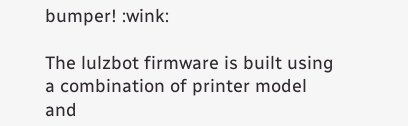bumper! :wink:

The lulzbot firmware is built using a combination of printer model and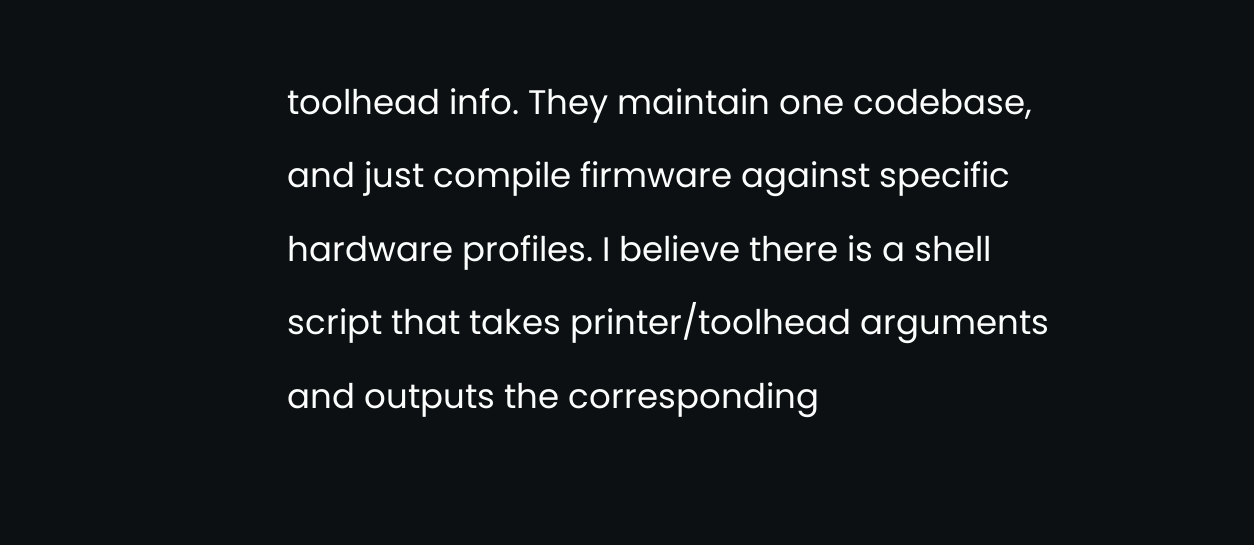toolhead info. They maintain one codebase, and just compile firmware against specific hardware profiles. I believe there is a shell script that takes printer/toolhead arguments and outputs the corresponding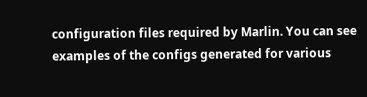configuration files required by Marlin. You can see examples of the configs generated for various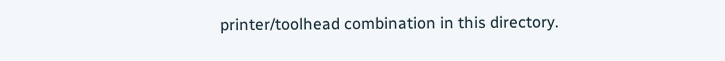printer/toolhead combination in this directory.